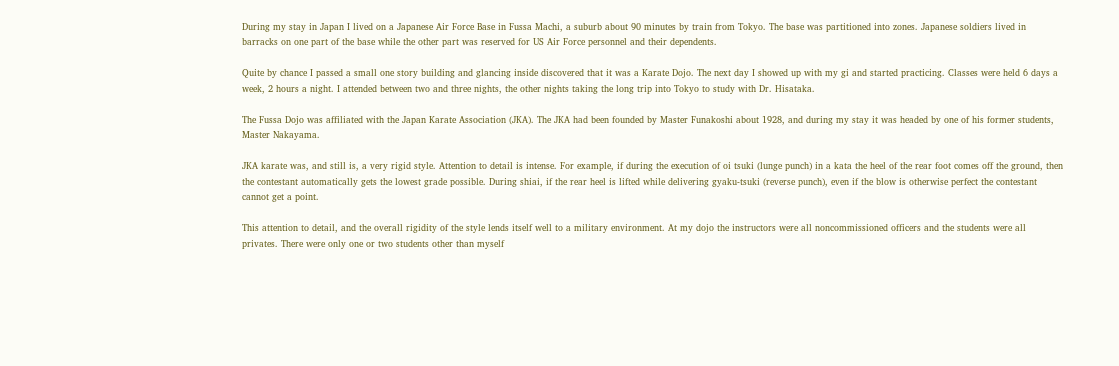During my stay in Japan I lived on a Japanese Air Force Base in Fussa Machi, a suburb about 90 minutes by train from Tokyo. The base was partitioned into zones. Japanese soldiers lived in barracks on one part of the base while the other part was reserved for US Air Force personnel and their dependents.

Quite by chance I passed a small one story building and glancing inside discovered that it was a Karate Dojo. The next day I showed up with my gi and started practicing. Classes were held 6 days a week, 2 hours a night. I attended between two and three nights, the other nights taking the long trip into Tokyo to study with Dr. Hisataka.

The Fussa Dojo was affiliated with the Japan Karate Association (JKA). The JKA had been founded by Master Funakoshi about 1928, and during my stay it was headed by one of his former students, Master Nakayama.

JKA karate was, and still is, a very rigid style. Attention to detail is intense. For example, if during the execution of oi tsuki (lunge punch) in a kata the heel of the rear foot comes off the ground, then the contestant automatically gets the lowest grade possible. During shiai, if the rear heel is lifted while delivering gyaku-tsuki (reverse punch), even if the blow is otherwise perfect the contestant cannot get a point.

This attention to detail, and the overall rigidity of the style lends itself well to a military environment. At my dojo the instructors were all noncommissioned officers and the students were all privates. There were only one or two students other than myself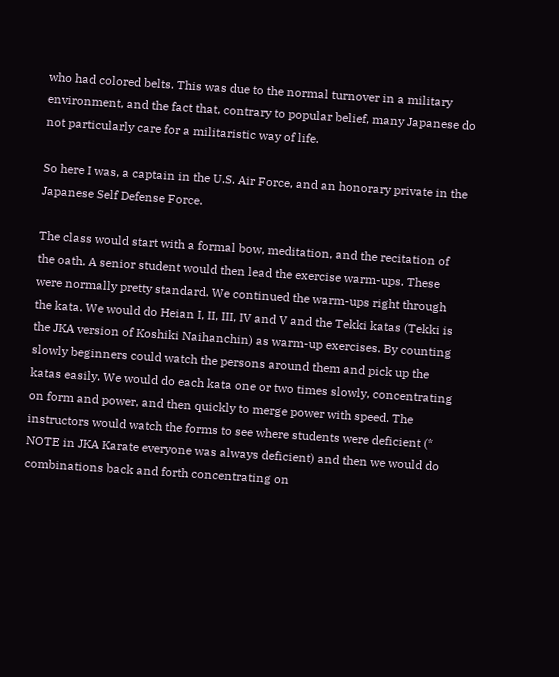who had colored belts. This was due to the normal turnover in a military environment, and the fact that, contrary to popular belief, many Japanese do not particularly care for a militaristic way of life.

So here I was, a captain in the U.S. Air Force, and an honorary private in the Japanese Self Defense Force.

The class would start with a formal bow, meditation, and the recitation of the oath. A senior student would then lead the exercise warm-ups. These were normally pretty standard. We continued the warm-ups right through the kata. We would do Heian I, II, III, IV and V and the Tekki katas (Tekki is the JKA version of Koshiki Naihanchin) as warm-up exercises. By counting slowly beginners could watch the persons around them and pick up the katas easily. We would do each kata one or two times slowly, concentrating on form and power, and then quickly to merge power with speed. The instructors would watch the forms to see where students were deficient (* NOTE in JKA Karate everyone was always deficient) and then we would do combinations back and forth concentrating on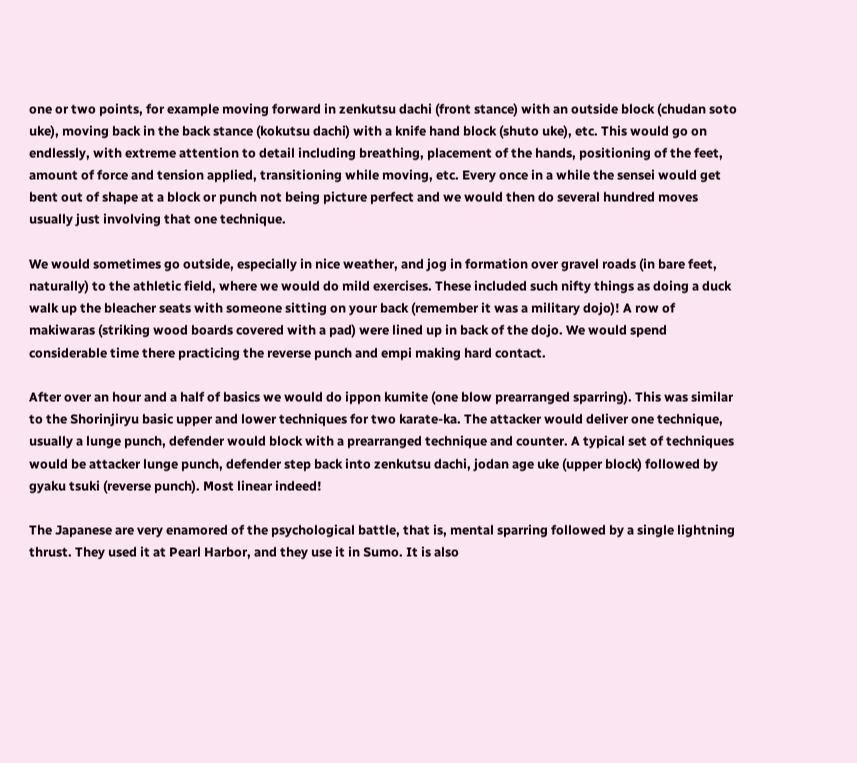one or two points, for example moving forward in zenkutsu dachi (front stance) with an outside block (chudan soto uke), moving back in the back stance (kokutsu dachi) with a knife hand block (shuto uke), etc. This would go on endlessly, with extreme attention to detail including breathing, placement of the hands, positioning of the feet, amount of force and tension applied, transitioning while moving, etc. Every once in a while the sensei would get bent out of shape at a block or punch not being picture perfect and we would then do several hundred moves usually just involving that one technique.

We would sometimes go outside, especially in nice weather, and jog in formation over gravel roads (in bare feet, naturally) to the athletic field, where we would do mild exercises. These included such nifty things as doing a duck walk up the bleacher seats with someone sitting on your back (remember it was a military dojo)! A row of makiwaras (striking wood boards covered with a pad) were lined up in back of the dojo. We would spend considerable time there practicing the reverse punch and empi making hard contact.

After over an hour and a half of basics we would do ippon kumite (one blow prearranged sparring). This was similar to the Shorinjiryu basic upper and lower techniques for two karate-ka. The attacker would deliver one technique, usually a lunge punch, defender would block with a prearranged technique and counter. A typical set of techniques would be attacker lunge punch, defender step back into zenkutsu dachi, jodan age uke (upper block) followed by gyaku tsuki (reverse punch). Most linear indeed!

The Japanese are very enamored of the psychological battle, that is, mental sparring followed by a single lightning thrust. They used it at Pearl Harbor, and they use it in Sumo. It is also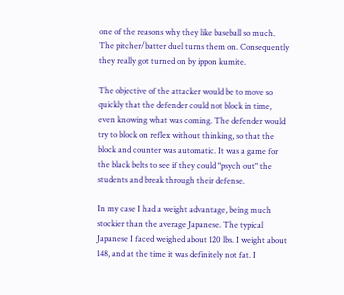one of the reasons why they like baseball so much. The pitcher/batter duel turns them on. Consequently they really got turned on by ippon kumite.

The objective of the attacker would be to move so quickly that the defender could not block in time, even knowing what was coming. The defender would try to block on reflex without thinking, so that the block and counter was automatic. It was a game for the black belts to see if they could "psych out" the students and break through their defense.

In my case I had a weight advantage, being much stockier than the average Japanese. The typical Japanese I faced weighed about 120 lbs. I weight about 148, and at the time it was definitely not fat. I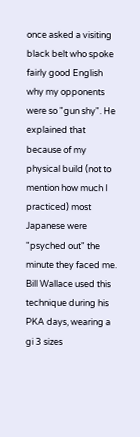once asked a visiting black belt who spoke fairly good English why my opponents were so "gun shy". He explained that because of my physical build (not to mention how much I practiced) most Japanese were "psyched out" the minute they faced me. Bill Wallace used this technique during his PKA days, wearing a gi 3 sizes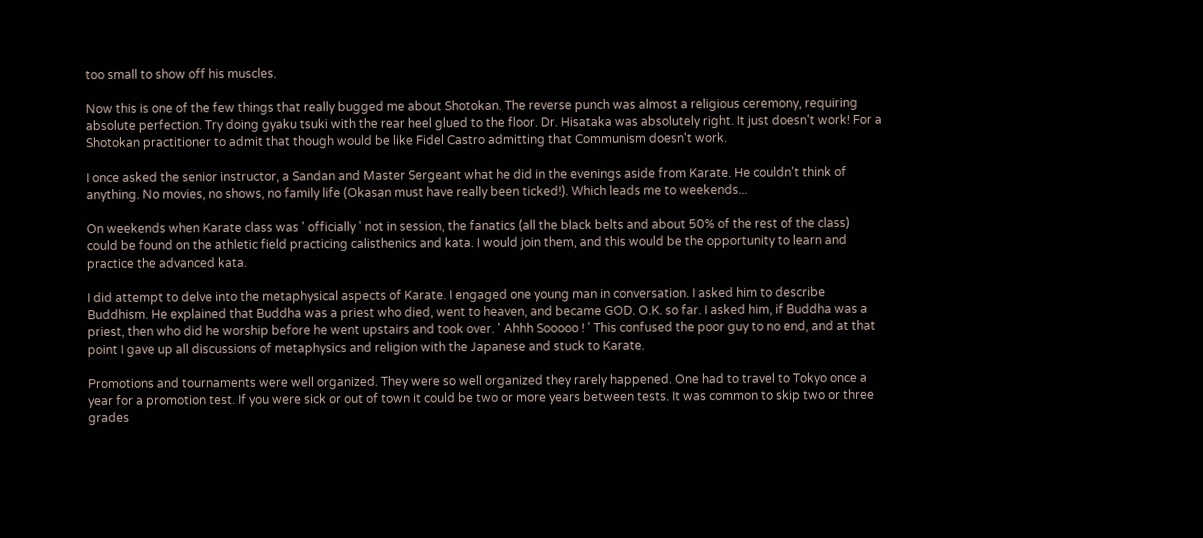too small to show off his muscles.

Now this is one of the few things that really bugged me about Shotokan. The reverse punch was almost a religious ceremony, requiring absolute perfection. Try doing gyaku tsuki with the rear heel glued to the floor. Dr. Hisataka was absolutely right. It just doesn't work! For a Shotokan practitioner to admit that though would be like Fidel Castro admitting that Communism doesn't work.

I once asked the senior instructor, a Sandan and Master Sergeant what he did in the evenings aside from Karate. He couldn't think of anything. No movies, no shows, no family life (Okasan must have really been ticked!). Which leads me to weekends...

On weekends when Karate class was ' officially ' not in session, the fanatics (all the black belts and about 50% of the rest of the class) could be found on the athletic field practicing calisthenics and kata. I would join them, and this would be the opportunity to learn and practice the advanced kata.

I did attempt to delve into the metaphysical aspects of Karate. I engaged one young man in conversation. I asked him to describe Buddhism. He explained that Buddha was a priest who died, went to heaven, and became GOD. O.K. so far. I asked him, if Buddha was a priest, then who did he worship before he went upstairs and took over. ' Ahhh Sooooo ! ' This confused the poor guy to no end, and at that point I gave up all discussions of metaphysics and religion with the Japanese and stuck to Karate.

Promotions and tournaments were well organized. They were so well organized they rarely happened. One had to travel to Tokyo once a year for a promotion test. If you were sick or out of town it could be two or more years between tests. It was common to skip two or three grades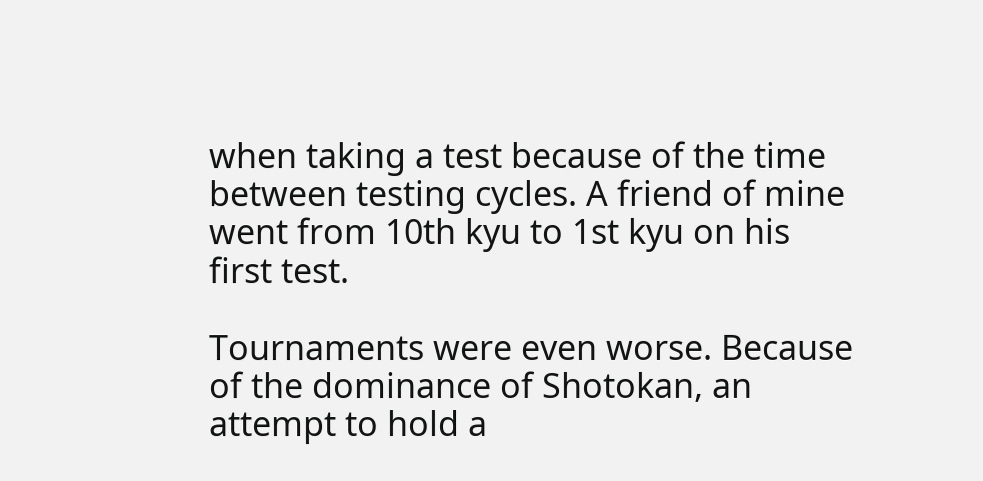when taking a test because of the time between testing cycles. A friend of mine went from 10th kyu to 1st kyu on his first test.

Tournaments were even worse. Because of the dominance of Shotokan, an attempt to hold a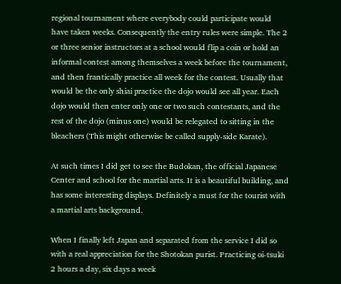regional tournament where everybody could participate would have taken weeks. Consequently the entry rules were simple. The 2 or three senior instructors at a school would flip a coin or hold an informal contest among themselves a week before the tournament, and then frantically practice all week for the contest. Usually that would be the only shiai practice the dojo would see all year. Each dojo would then enter only one or two such contestants, and the rest of the dojo (minus one) would be relegated to sitting in the bleachers (This might otherwise be called supply-side Karate).

At such times I did get to see the Budokan, the official Japanese Center and school for the martial arts. It is a beautiful building, and has some interesting displays. Definitely a must for the tourist with a martial arts background.

When I finally left Japan and separated from the service I did so with a real appreciation for the Shotokan purist. Practicing oi-tsuki 2 hours a day, six days a week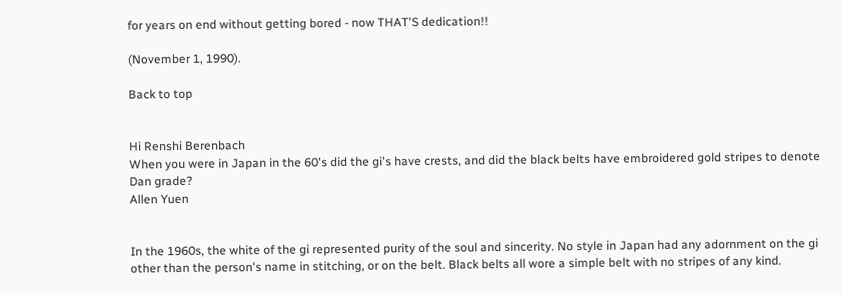for years on end without getting bored - now THAT'S dedication!!

(November 1, 1990).

Back to top


Hi Renshi Berenbach
When you were in Japan in the 60's did the gi's have crests, and did the black belts have embroidered gold stripes to denote Dan grade?
Allen Yuen


In the 1960s, the white of the gi represented purity of the soul and sincerity. No style in Japan had any adornment on the gi other than the person's name in stitching, or on the belt. Black belts all wore a simple belt with no stripes of any kind.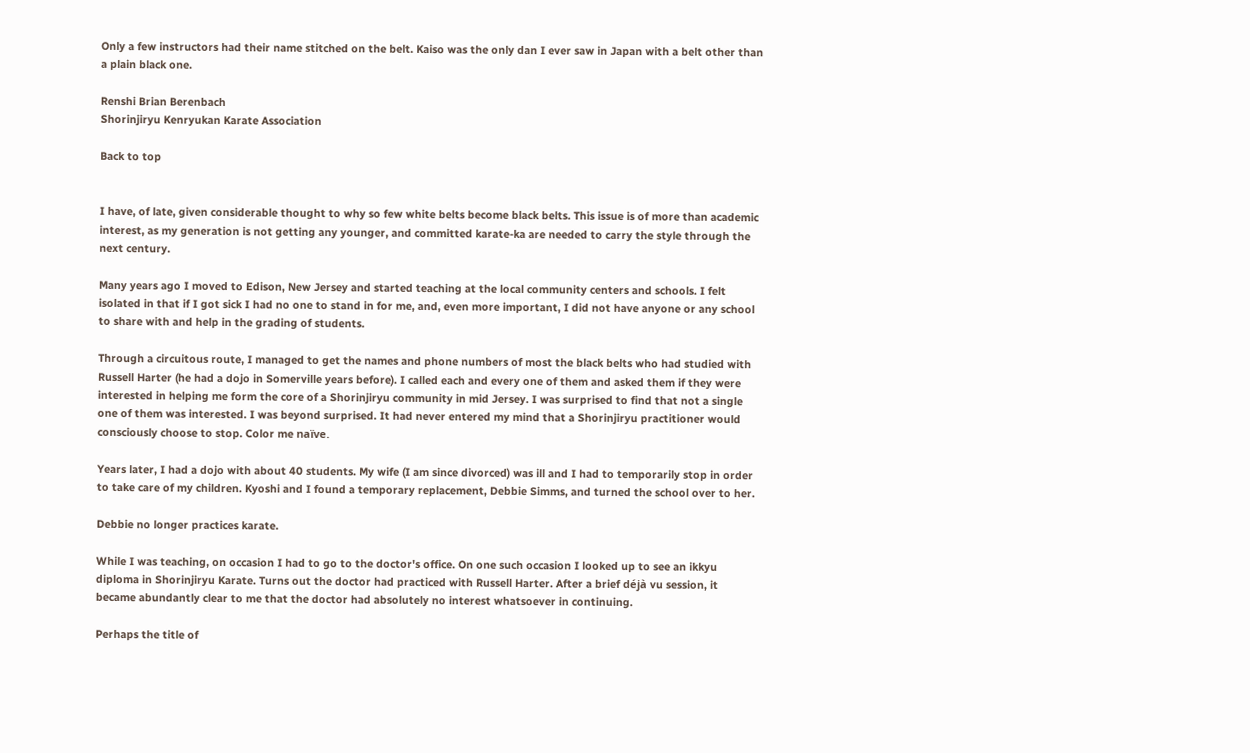Only a few instructors had their name stitched on the belt. Kaiso was the only dan I ever saw in Japan with a belt other than a plain black one.

Renshi Brian Berenbach
Shorinjiryu Kenryukan Karate Association

Back to top


I have, of late, given considerable thought to why so few white belts become black belts. This issue is of more than academic interest, as my generation is not getting any younger, and committed karate-ka are needed to carry the style through the next century.

Many years ago I moved to Edison, New Jersey and started teaching at the local community centers and schools. I felt isolated in that if I got sick I had no one to stand in for me, and, even more important, I did not have anyone or any school to share with and help in the grading of students.

Through a circuitous route, I managed to get the names and phone numbers of most the black belts who had studied with Russell Harter (he had a dojo in Somerville years before). I called each and every one of them and asked them if they were interested in helping me form the core of a Shorinjiryu community in mid Jersey. I was surprised to find that not a single one of them was interested. I was beyond surprised. It had never entered my mind that a Shorinjiryu practitioner would consciously choose to stop. Color me naïve.

Years later, I had a dojo with about 40 students. My wife (I am since divorced) was ill and I had to temporarily stop in order to take care of my children. Kyoshi and I found a temporary replacement, Debbie Simms, and turned the school over to her.

Debbie no longer practices karate.

While I was teaching, on occasion I had to go to the doctor's office. On one such occasion I looked up to see an ikkyu diploma in Shorinjiryu Karate. Turns out the doctor had practiced with Russell Harter. After a brief déjà vu session, it became abundantly clear to me that the doctor had absolutely no interest whatsoever in continuing.

Perhaps the title of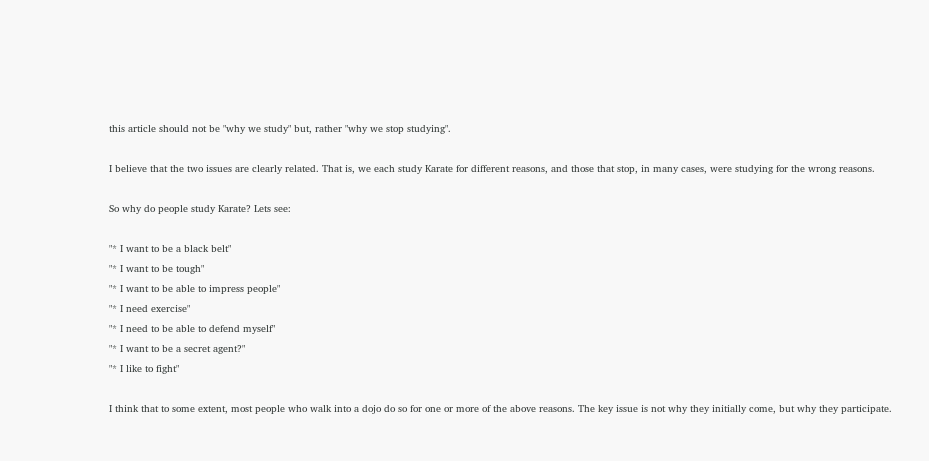this article should not be "why we study" but, rather "why we stop studying".

I believe that the two issues are clearly related. That is, we each study Karate for different reasons, and those that stop, in many cases, were studying for the wrong reasons.

So why do people study Karate? Lets see:

"* I want to be a black belt"
"* I want to be tough"
"* I want to be able to impress people"
"* I need exercise"
"* I need to be able to defend myself"
"* I want to be a secret agent?"
"* I like to fight"

I think that to some extent, most people who walk into a dojo do so for one or more of the above reasons. The key issue is not why they initially come, but why they participate.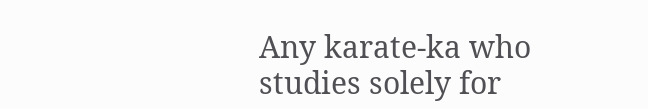Any karate-ka who studies solely for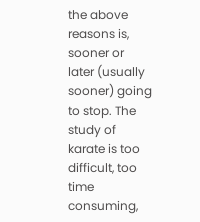the above reasons is, sooner or later (usually sooner) going to stop. The study of karate is too difficult, too time consuming,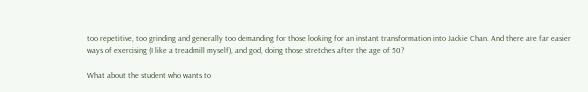too repetitive, too grinding and generally too demanding for those looking for an instant transformation into Jackie Chan. And there are far easier ways of exercising (I like a treadmill myself), and god, doing those stretches after the age of 50?

What about the student who wants to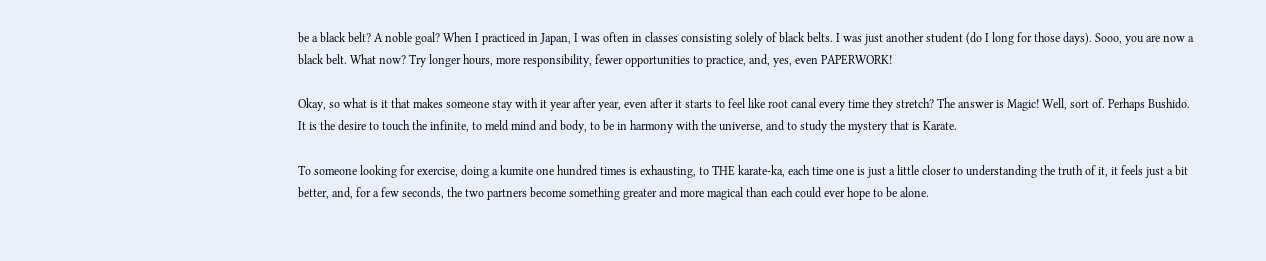be a black belt? A noble goal? When I practiced in Japan, I was often in classes consisting solely of black belts. I was just another student (do I long for those days). Sooo, you are now a black belt. What now? Try longer hours, more responsibility, fewer opportunities to practice, and, yes, even PAPERWORK!

Okay, so what is it that makes someone stay with it year after year, even after it starts to feel like root canal every time they stretch? The answer is Magic! Well, sort of. Perhaps Bushido. It is the desire to touch the infinite, to meld mind and body, to be in harmony with the universe, and to study the mystery that is Karate.

To someone looking for exercise, doing a kumite one hundred times is exhausting, to THE karate-ka, each time one is just a little closer to understanding the truth of it, it feels just a bit better, and, for a few seconds, the two partners become something greater and more magical than each could ever hope to be alone.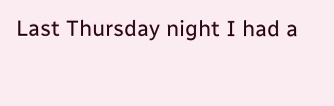Last Thursday night I had a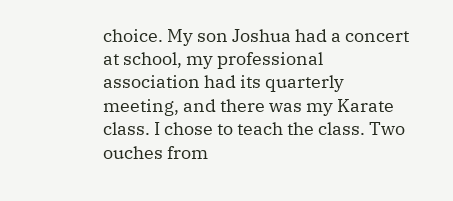choice. My son Joshua had a concert at school, my professional association had its quarterly meeting, and there was my Karate class. I chose to teach the class. Two ouches from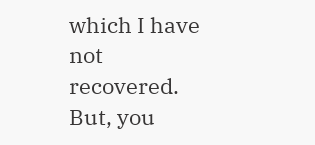which I have not recovered. But, you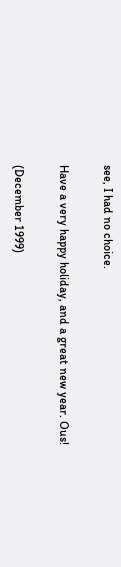see, I had no choice.

Have a very happy holiday, and a great new year. Ous!

(December 1999)